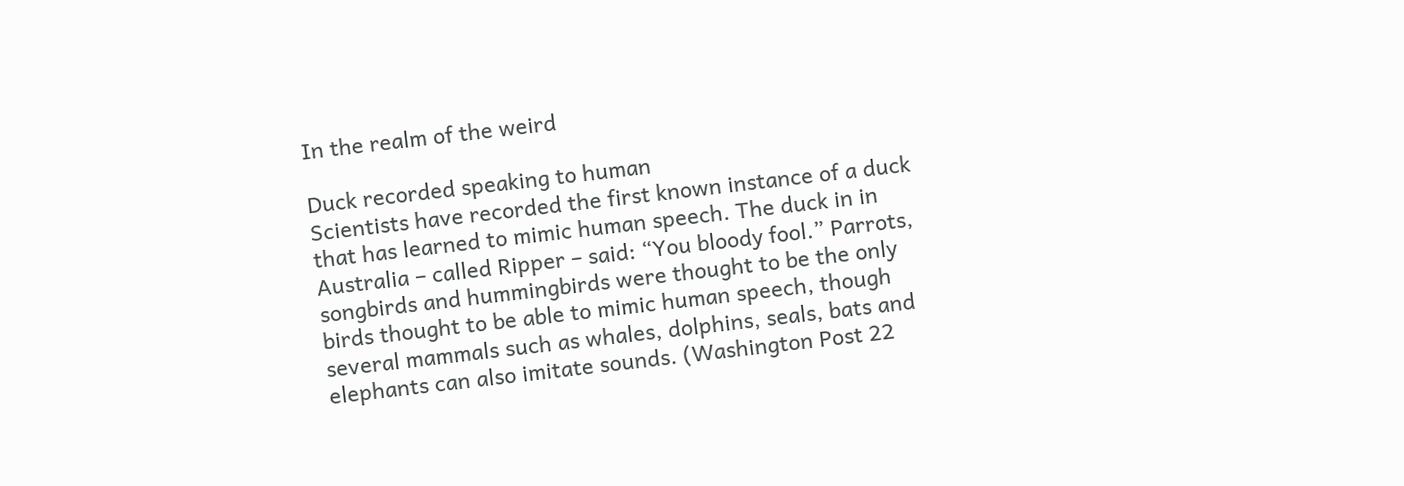In the realm of the weird

Duck recorded speaking to human
Scientists have recorded the first known instance of a duck that has learned to mimic human speech. The duck in in Australia – called Ripper – said: “You bloody fool.” Parrots, songbirds and hummingbirds were thought to be the only birds thought to be able to mimic human speech, though several mammals such as whales, dolphins, seals, bats and elephants can also imitate sounds. (Washington Post 22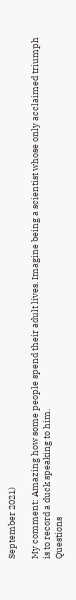September 2021)

My comment: Amazing how some people spend their adult lives. Imagine being a scientist whose only acclaimed triumph is to record a duck speaking to him.
Questions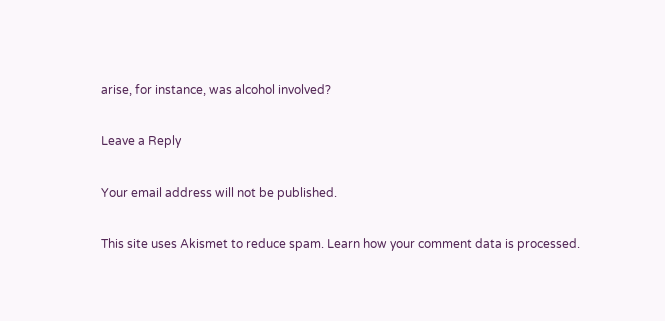arise, for instance, was alcohol involved?

Leave a Reply

Your email address will not be published.

This site uses Akismet to reduce spam. Learn how your comment data is processed.